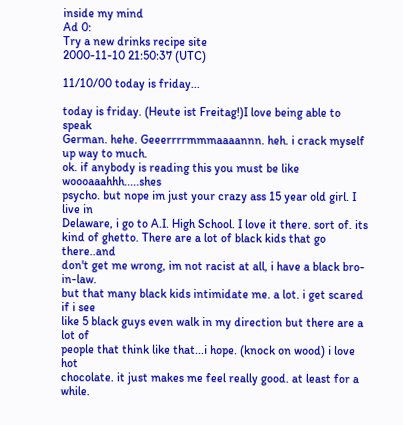inside my mind
Ad 0:
Try a new drinks recipe site
2000-11-10 21:50:37 (UTC)

11/10/00 today is friday...

today is friday. (Heute ist Freitag!)I love being able to speak
German. hehe. Geeerrrrmmmaaaannn. heh. i crack myself up way to much.
ok. if anybody is reading this you must be like woooaaahhh.....shes
psycho. but nope im just your crazy ass 15 year old girl. I live in
Delaware, i go to A.I. High School. I love it there. sort of. its
kind of ghetto. There are a lot of black kids that go there..and
don't get me wrong, im not racist at all, i have a black bro-in-law.
but that many black kids intimidate me. a lot. i get scared if i see
like 5 black guys even walk in my direction but there are a lot of
people that think like that...i hope. (knock on wood) i love hot
chocolate. it just makes me feel really good. at least for a while.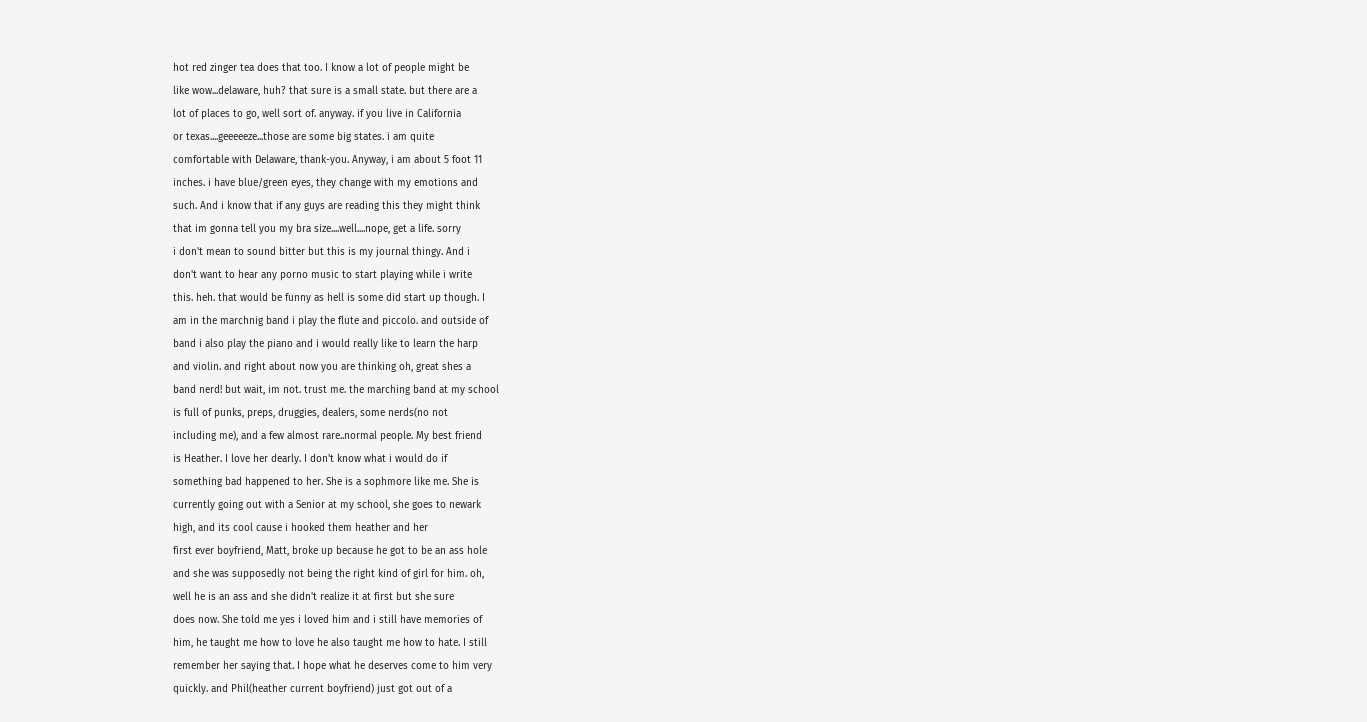hot red zinger tea does that too. I know a lot of people might be
like wow...delaware, huh? that sure is a small state. but there are a
lot of places to go, well sort of. anyway. if you live in California
or texas....geeeeeze...those are some big states. i am quite
comfortable with Delaware, thank-you. Anyway, i am about 5 foot 11
inches. i have blue/green eyes, they change with my emotions and
such. And i know that if any guys are reading this they might think
that im gonna tell you my bra size....well....nope, get a life. sorry
i don't mean to sound bitter but this is my journal thingy. And i
don't want to hear any porno music to start playing while i write
this. heh. that would be funny as hell is some did start up though. I
am in the marchnig band i play the flute and piccolo. and outside of
band i also play the piano and i would really like to learn the harp
and violin. and right about now you are thinking oh, great shes a
band nerd! but wait, im not. trust me. the marching band at my school
is full of punks, preps, druggies, dealers, some nerds(no not
including me), and a few almost rare..normal people. My best friend
is Heather. I love her dearly. I don't know what i would do if
something bad happened to her. She is a sophmore like me. She is
currently going out with a Senior at my school, she goes to newark
high, and its cool cause i hooked them heather and her
first ever boyfriend, Matt, broke up because he got to be an ass hole
and she was supposedly not being the right kind of girl for him. oh,
well he is an ass and she didn't realize it at first but she sure
does now. She told me yes i loved him and i still have memories of
him, he taught me how to love he also taught me how to hate. I still
remember her saying that. I hope what he deserves come to him very
quickly. and Phil(heather current boyfriend) just got out of a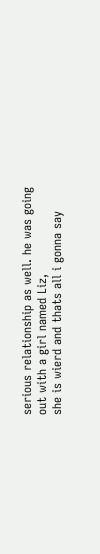serious relationship as well. he was going out with a girl named Liz,
she is wierd and thats all i gonna say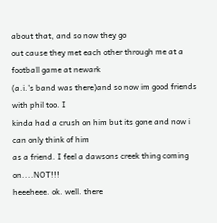about that, and so now they go
out cause they met each other through me at a football game at newark
(a.i.'s band was there)and so now im good friends with phil too. I
kinda had a crush on him but its gone and now i can only think of him
as a friend. I feel a dawsons creek thing coming on....NOT!!!
heeeheee. ok. well. there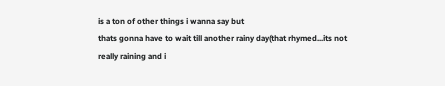is a ton of other things i wanna say but
thats gonna have to wait till another rainy day(that rhymed...its not
really raining and i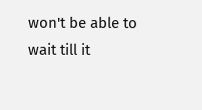won't be able to wait till it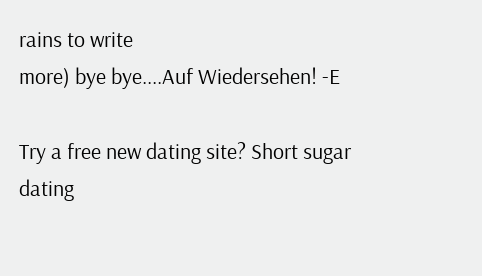rains to write
more) bye bye....Auf Wiedersehen! -E

Try a free new dating site? Short sugar dating